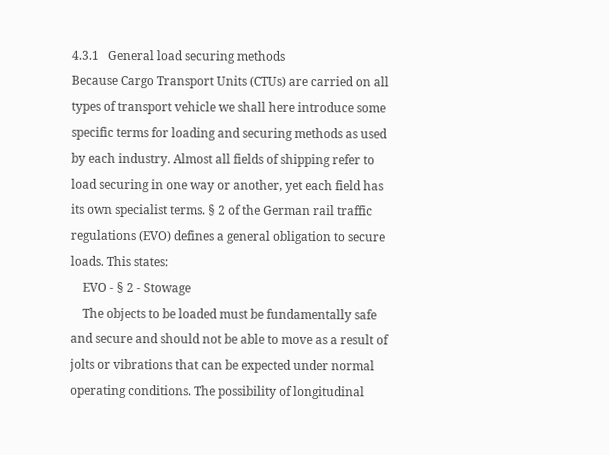4.3.1   General load securing methods
Because Cargo Transport Units (CTUs) are carried on all types of transport vehicle we shall here introduce some specific terms for loading and securing methods as used by each industry. Almost all fields of shipping refer to load securing in one way or another, yet each field has its own specialist terms. § 2 of the German rail traffic regulations (EVO) defines a general obligation to secure loads. This states:
    EVO - § 2 - Stowage
    The objects to be loaded must be fundamentally safe and secure and should not be able to move as a result of jolts or vibrations that can be expected under normal operating conditions. The possibility of longitudinal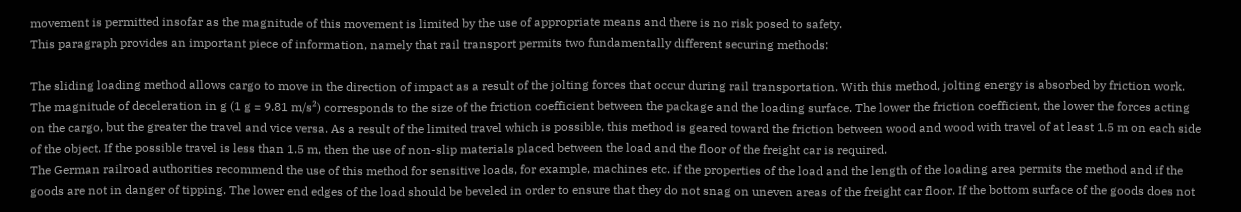movement is permitted insofar as the magnitude of this movement is limited by the use of appropriate means and there is no risk posed to safety.
This paragraph provides an important piece of information, namely that rail transport permits two fundamentally different securing methods:

The sliding loading method allows cargo to move in the direction of impact as a result of the jolting forces that occur during rail transportation. With this method, jolting energy is absorbed by friction work. The magnitude of deceleration in g (1 g = 9.81 m/s²) corresponds to the size of the friction coefficient between the package and the loading surface. The lower the friction coefficient, the lower the forces acting on the cargo, but the greater the travel and vice versa. As a result of the limited travel which is possible, this method is geared toward the friction between wood and wood with travel of at least 1.5 m on each side of the object. If the possible travel is less than 1.5 m, then the use of non-slip materials placed between the load and the floor of the freight car is required.
The German railroad authorities recommend the use of this method for sensitive loads, for example, machines etc. if the properties of the load and the length of the loading area permits the method and if the goods are not in danger of tipping. The lower end edges of the load should be beveled in order to ensure that they do not snag on uneven areas of the freight car floor. If the bottom surface of the goods does not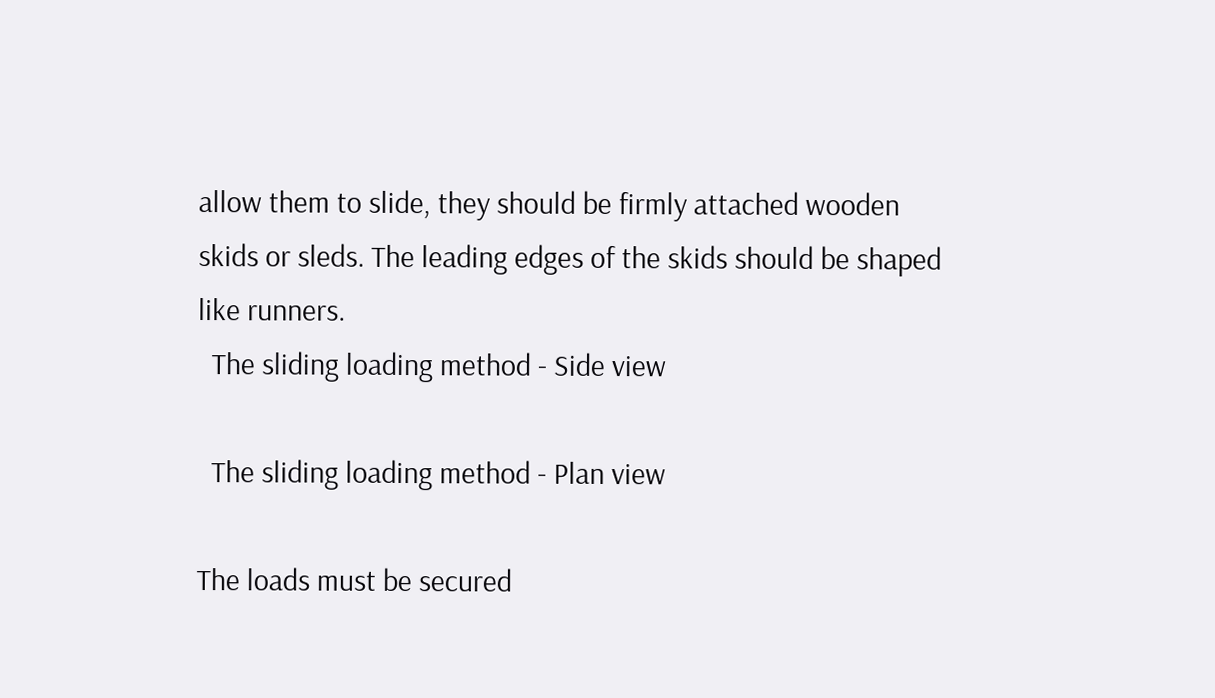allow them to slide, they should be firmly attached wooden skids or sleds. The leading edges of the skids should be shaped like runners.
  The sliding loading method - Side view

  The sliding loading method - Plan view

The loads must be secured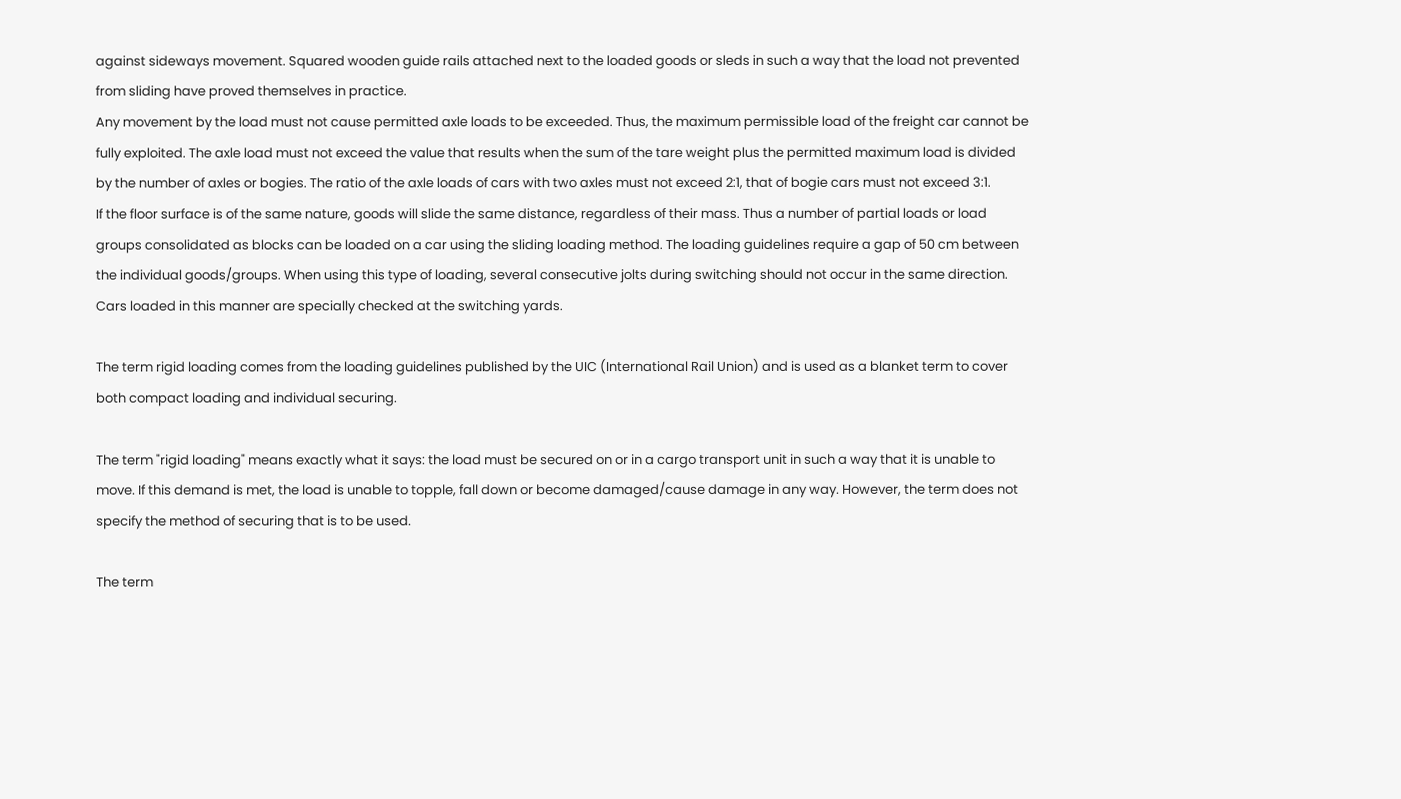against sideways movement. Squared wooden guide rails attached next to the loaded goods or sleds in such a way that the load not prevented from sliding have proved themselves in practice.
Any movement by the load must not cause permitted axle loads to be exceeded. Thus, the maximum permissible load of the freight car cannot be fully exploited. The axle load must not exceed the value that results when the sum of the tare weight plus the permitted maximum load is divided by the number of axles or bogies. The ratio of the axle loads of cars with two axles must not exceed 2:1, that of bogie cars must not exceed 3:1.
If the floor surface is of the same nature, goods will slide the same distance, regardless of their mass. Thus a number of partial loads or load groups consolidated as blocks can be loaded on a car using the sliding loading method. The loading guidelines require a gap of 50 cm between the individual goods/groups. When using this type of loading, several consecutive jolts during switching should not occur in the same direction. Cars loaded in this manner are specially checked at the switching yards.

The term rigid loading comes from the loading guidelines published by the UIC (International Rail Union) and is used as a blanket term to cover both compact loading and individual securing.

The term "rigid loading" means exactly what it says: the load must be secured on or in a cargo transport unit in such a way that it is unable to move. If this demand is met, the load is unable to topple, fall down or become damaged/cause damage in any way. However, the term does not specify the method of securing that is to be used.

The term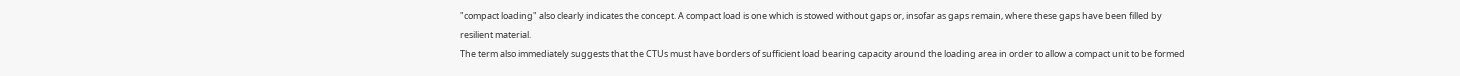"compact loading" also clearly indicates the concept. A compact load is one which is stowed without gaps or, insofar as gaps remain, where these gaps have been filled by resilient material.
The term also immediately suggests that the CTUs must have borders of sufficient load bearing capacity around the loading area in order to allow a compact unit to be formed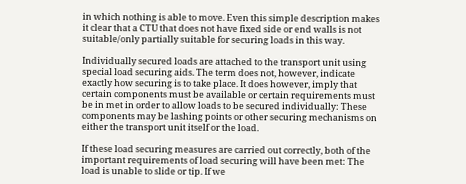in which nothing is able to move. Even this simple description makes it clear that a CTU that does not have fixed side or end walls is not suitable/only partially suitable for securing loads in this way.

Individually secured loads are attached to the transport unit using special load securing aids. The term does not, however, indicate exactly how securing is to take place. It does however, imply that certain components must be available or certain requirements must be in met in order to allow loads to be secured individually: These components may be lashing points or other securing mechanisms on either the transport unit itself or the load.

If these load securing measures are carried out correctly, both of the important requirements of load securing will have been met: The load is unable to slide or tip. If we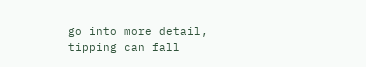go into more detail, tipping can fall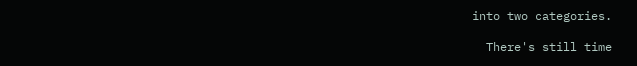into two categories.

  There's still time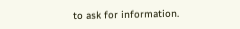to ask for information.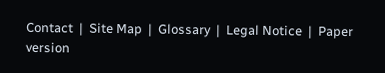Contact  |  Site Map  |  Glossary  |  Legal Notice  |  Paper version